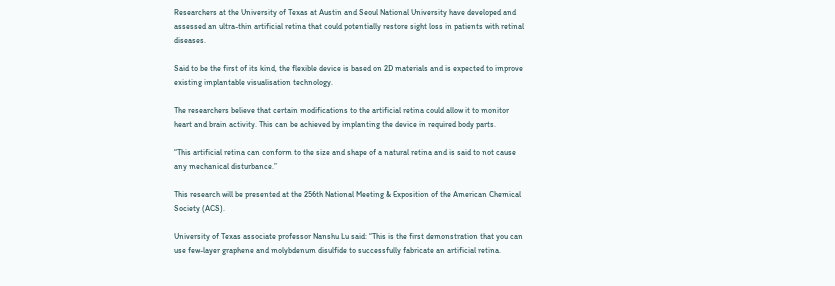Researchers at the University of Texas at Austin and Seoul National University have developed and assessed an ultra-thin artificial retina that could potentially restore sight loss in patients with retinal diseases.

Said to be the first of its kind, the flexible device is based on 2D materials and is expected to improve existing implantable visualisation technology.

The researchers believe that certain modifications to the artificial retina could allow it to monitor heart and brain activity. This can be achieved by implanting the device in required body parts.

“This artificial retina can conform to the size and shape of a natural retina and is said to not cause any mechanical disturbance.”

This research will be presented at the 256th National Meeting & Exposition of the American Chemical Society (ACS).

University of Texas associate professor Nanshu Lu said: “This is the first demonstration that you can use few-layer graphene and molybdenum disulfide to successfully fabricate an artificial retina.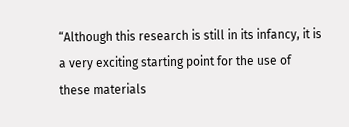“Although this research is still in its infancy, it is a very exciting starting point for the use of these materials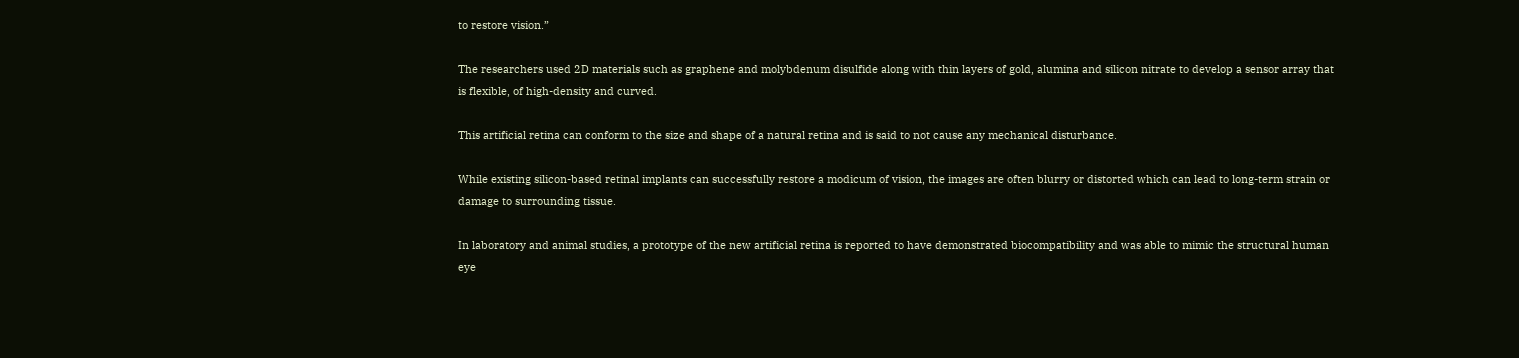to restore vision.”

The researchers used 2D materials such as graphene and molybdenum disulfide along with thin layers of gold, alumina and silicon nitrate to develop a sensor array that is flexible, of high-density and curved.

This artificial retina can conform to the size and shape of a natural retina and is said to not cause any mechanical disturbance.

While existing silicon-based retinal implants can successfully restore a modicum of vision, the images are often blurry or distorted which can lead to long-term strain or damage to surrounding tissue.

In laboratory and animal studies, a prototype of the new artificial retina is reported to have demonstrated biocompatibility and was able to mimic the structural human eye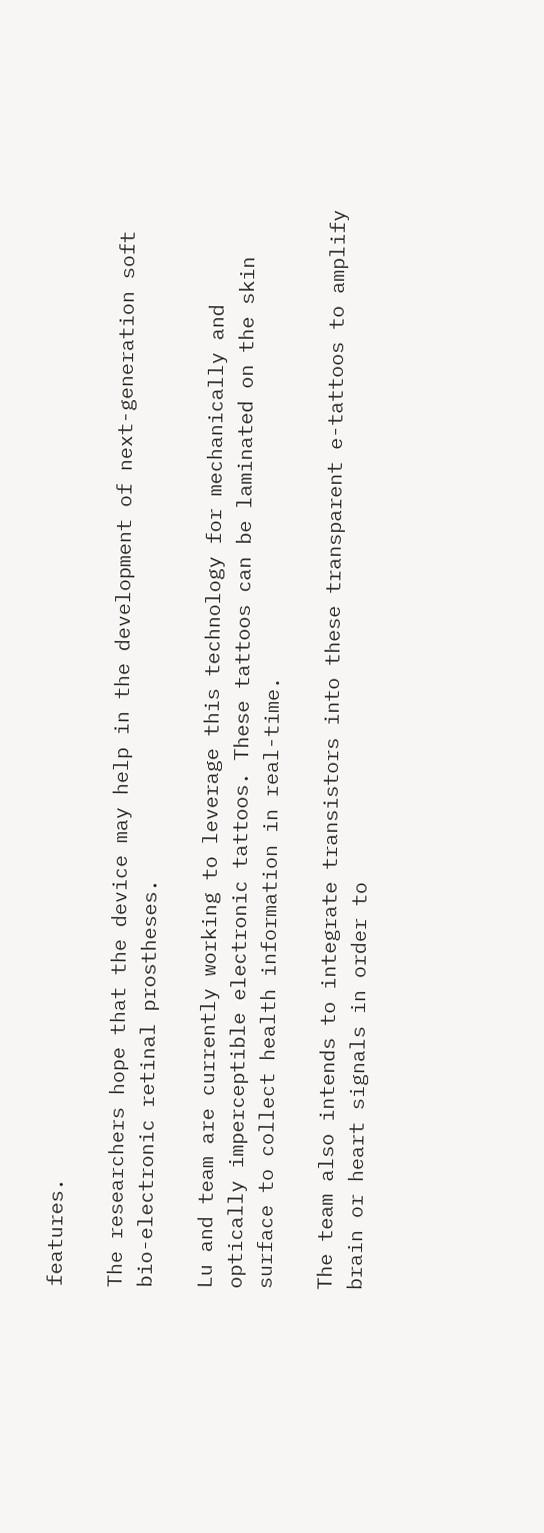features.

The researchers hope that the device may help in the development of next-generation soft bio-electronic retinal prostheses.

Lu and team are currently working to leverage this technology for mechanically and optically imperceptible electronic tattoos. These tattoos can be laminated on the skin surface to collect health information in real-time.

The team also intends to integrate transistors into these transparent e-tattoos to amplify brain or heart signals in order to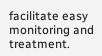facilitate easy monitoring and treatment.